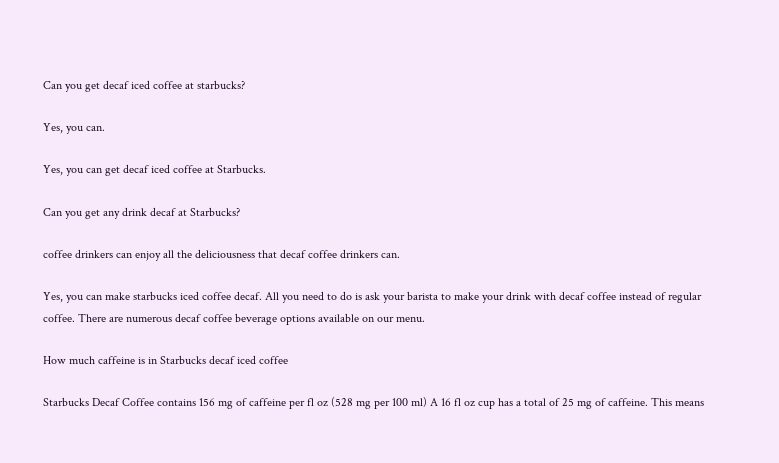Can you get decaf iced coffee at starbucks?

Yes, you can.

Yes, you can get decaf iced coffee at Starbucks.

Can you get any drink decaf at Starbucks?

coffee drinkers can enjoy all the deliciousness that decaf coffee drinkers can.

Yes, you can make starbucks iced coffee decaf. All you need to do is ask your barista to make your drink with decaf coffee instead of regular coffee. There are numerous decaf coffee beverage options available on our menu.

How much caffeine is in Starbucks decaf iced coffee

Starbucks Decaf Coffee contains 156 mg of caffeine per fl oz (528 mg per 100 ml) A 16 fl oz cup has a total of 25 mg of caffeine. This means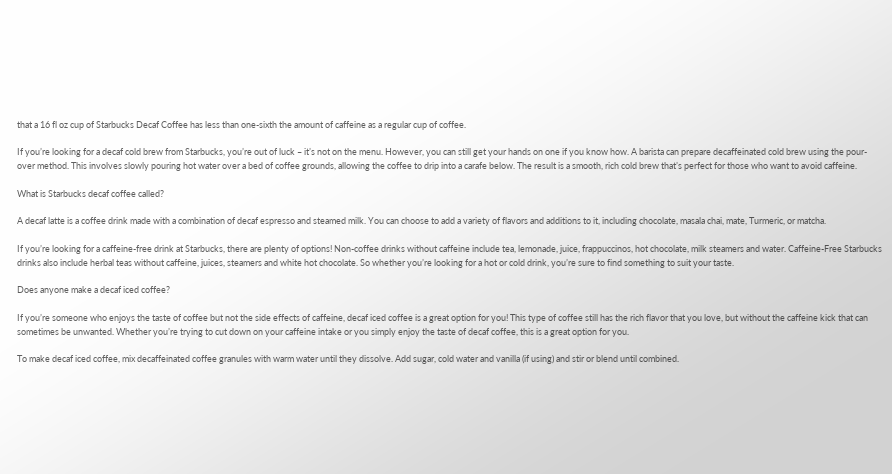that a 16 fl oz cup of Starbucks Decaf Coffee has less than one-sixth the amount of caffeine as a regular cup of coffee.

If you’re looking for a decaf cold brew from Starbucks, you’re out of luck – it’s not on the menu. However, you can still get your hands on one if you know how. A barista can prepare decaffeinated cold brew using the pour-over method. This involves slowly pouring hot water over a bed of coffee grounds, allowing the coffee to drip into a carafe below. The result is a smooth, rich cold brew that’s perfect for those who want to avoid caffeine.

What is Starbucks decaf coffee called?

A decaf latte is a coffee drink made with a combination of decaf espresso and steamed milk. You can choose to add a variety of flavors and additions to it, including chocolate, masala chai, mate, Turmeric, or matcha.

If you’re looking for a caffeine-free drink at Starbucks, there are plenty of options! Non-coffee drinks without caffeine include tea, lemonade, juice, frappuccinos, hot chocolate, milk steamers and water. Caffeine-Free Starbucks drinks also include herbal teas without caffeine, juices, steamers and white hot chocolate. So whether you’re looking for a hot or cold drink, you’re sure to find something to suit your taste.

Does anyone make a decaf iced coffee?

If you’re someone who enjoys the taste of coffee but not the side effects of caffeine, decaf iced coffee is a great option for you! This type of coffee still has the rich flavor that you love, but without the caffeine kick that can sometimes be unwanted. Whether you’re trying to cut down on your caffeine intake or you simply enjoy the taste of decaf coffee, this is a great option for you.

To make decaf iced coffee, mix decaffeinated coffee granules with warm water until they dissolve. Add sugar, cold water and vanilla (if using) and stir or blend until combined.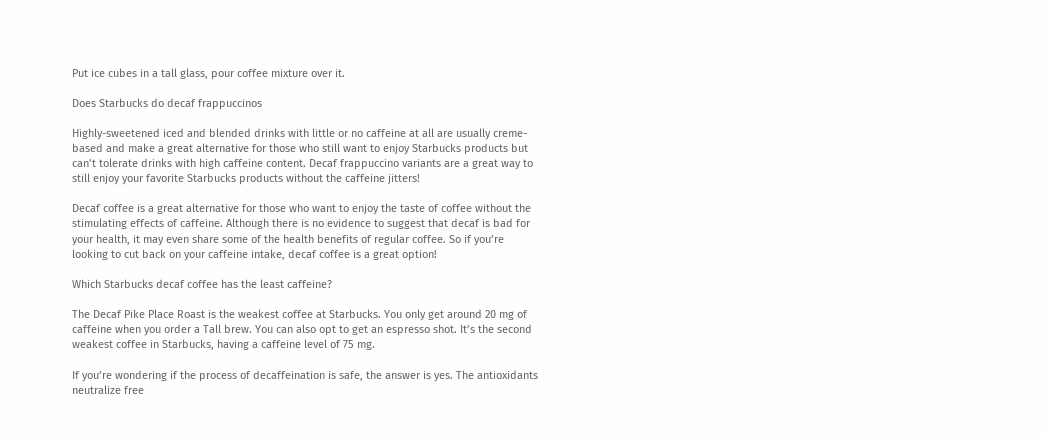Put ice cubes in a tall glass, pour coffee mixture over it.

Does Starbucks do decaf frappuccinos

Highly-sweetened iced and blended drinks with little or no caffeine at all are usually creme-based and make a great alternative for those who still want to enjoy Starbucks products but can’t tolerate drinks with high caffeine content. Decaf frappuccino variants are a great way to still enjoy your favorite Starbucks products without the caffeine jitters!

Decaf coffee is a great alternative for those who want to enjoy the taste of coffee without the stimulating effects of caffeine. Although there is no evidence to suggest that decaf is bad for your health, it may even share some of the health benefits of regular coffee. So if you’re looking to cut back on your caffeine intake, decaf coffee is a great option!

Which Starbucks decaf coffee has the least caffeine?

The Decaf Pike Place Roast is the weakest coffee at Starbucks. You only get around 20 mg of caffeine when you order a Tall brew. You can also opt to get an espresso shot. It’s the second weakest coffee in Starbucks, having a caffeine level of 75 mg.

If you’re wondering if the process of decaffeination is safe, the answer is yes. The antioxidants neutralize free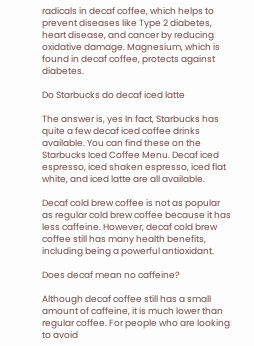radicals in decaf coffee, which helps to prevent diseases like Type 2 diabetes, heart disease, and cancer by reducing oxidative damage. Magnesium, which is found in decaf coffee, protects against diabetes.

Do Starbucks do decaf iced latte

The answer is, yes In fact, Starbucks has quite a few decaf iced coffee drinks available. You can find these on the Starbucks Iced Coffee Menu. Decaf iced espresso, iced shaken espresso, iced flat white, and iced latte are all available.

Decaf cold brew coffee is not as popular as regular cold brew coffee because it has less caffeine. However, decaf cold brew coffee still has many health benefits, including being a powerful antioxidant.

Does decaf mean no caffeine?

Although decaf coffee still has a small amount of caffeine, it is much lower than regular coffee. For people who are looking to avoid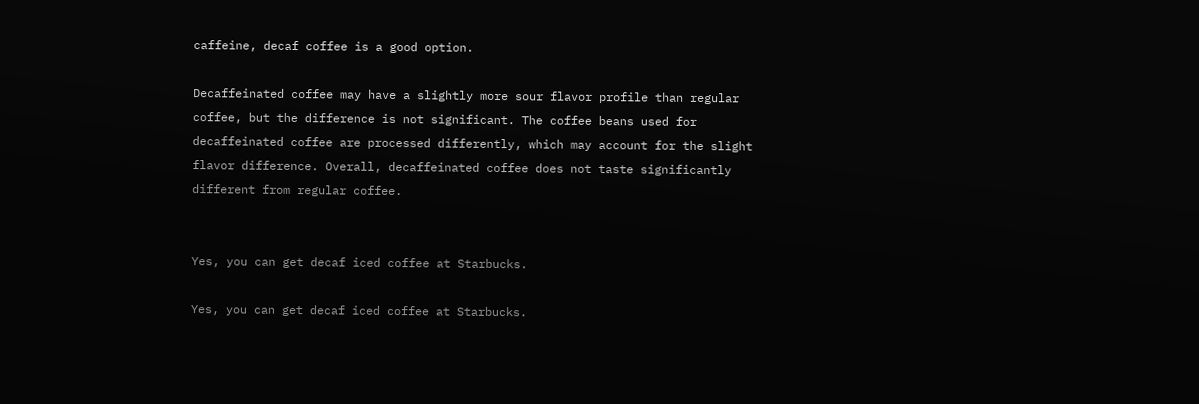caffeine, decaf coffee is a good option.

Decaffeinated coffee may have a slightly more sour flavor profile than regular coffee, but the difference is not significant. The coffee beans used for decaffeinated coffee are processed differently, which may account for the slight flavor difference. Overall, decaffeinated coffee does not taste significantly different from regular coffee.


Yes, you can get decaf iced coffee at Starbucks.

Yes, you can get decaf iced coffee at Starbucks.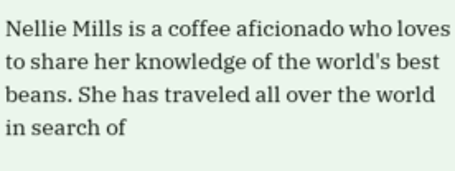Nellie Mills is a coffee aficionado who loves to share her knowledge of the world's best beans. She has traveled all over the world in search of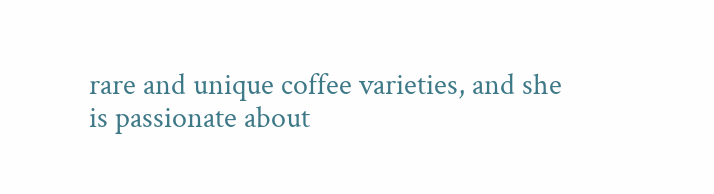rare and unique coffee varieties, and she is passionate about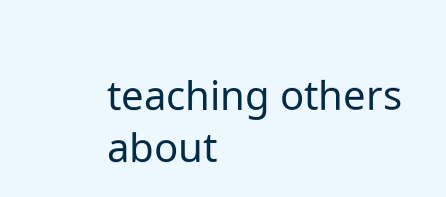teaching others about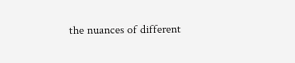the nuances of different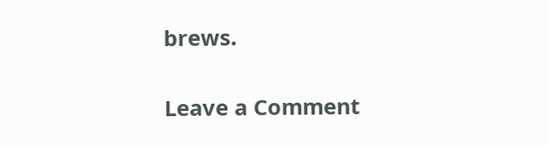brews.

Leave a Comment